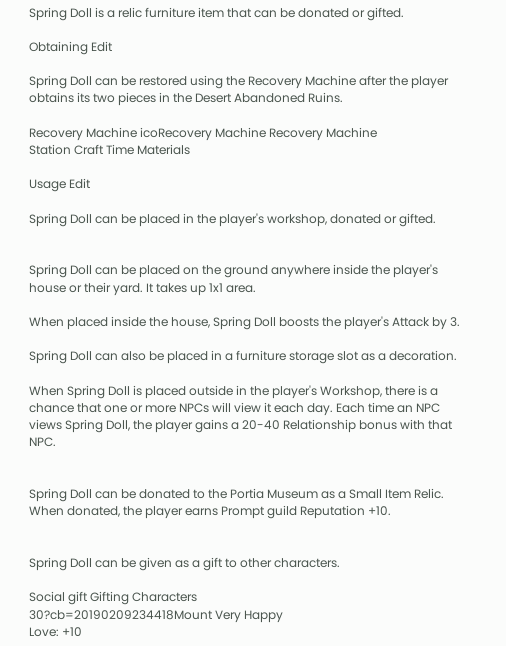Spring Doll is a relic furniture item that can be donated or gifted.

Obtaining Edit

Spring Doll can be restored using the Recovery Machine after the player obtains its two pieces in the Desert Abandoned Ruins.

Recovery Machine icoRecovery Machine Recovery Machine
Station Craft Time Materials

Usage Edit

Spring Doll can be placed in the player's workshop, donated or gifted.


Spring Doll can be placed on the ground anywhere inside the player's house or their yard. It takes up 1x1 area.

When placed inside the house, Spring Doll boosts the player's Attack by 3.

Spring Doll can also be placed in a furniture storage slot as a decoration.

When Spring Doll is placed outside in the player's Workshop, there is a chance that one or more NPCs will view it each day. Each time an NPC views Spring Doll, the player gains a 20-40 Relationship bonus with that NPC.


Spring Doll can be donated to the Portia Museum as a Small Item Relic. When donated, the player earns Prompt guild Reputation +10.


Spring Doll can be given as a gift to other characters.

Social gift Gifting Characters
30?cb=20190209234418Mount Very Happy
Love: +10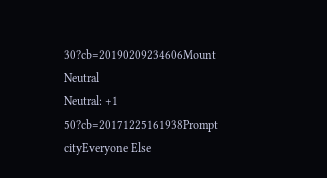30?cb=20190209234606Mount Neutral
Neutral: +1
50?cb=20171225161938Prompt cityEveryone Else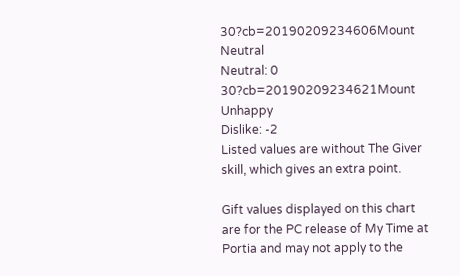30?cb=20190209234606Mount Neutral
Neutral: 0
30?cb=20190209234621Mount Unhappy
Dislike: -2
Listed values are without The Giver skill, which gives an extra point.

Gift values displayed on this chart are for the PC release of My Time at Portia and may not apply to the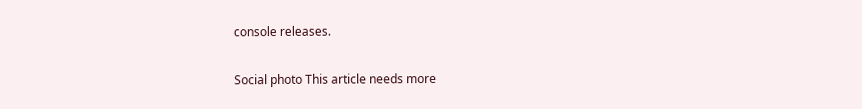console releases.


Social photo This article needs more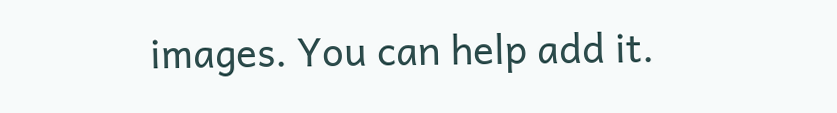images. You can help add it.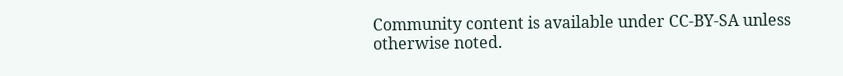Community content is available under CC-BY-SA unless otherwise noted.